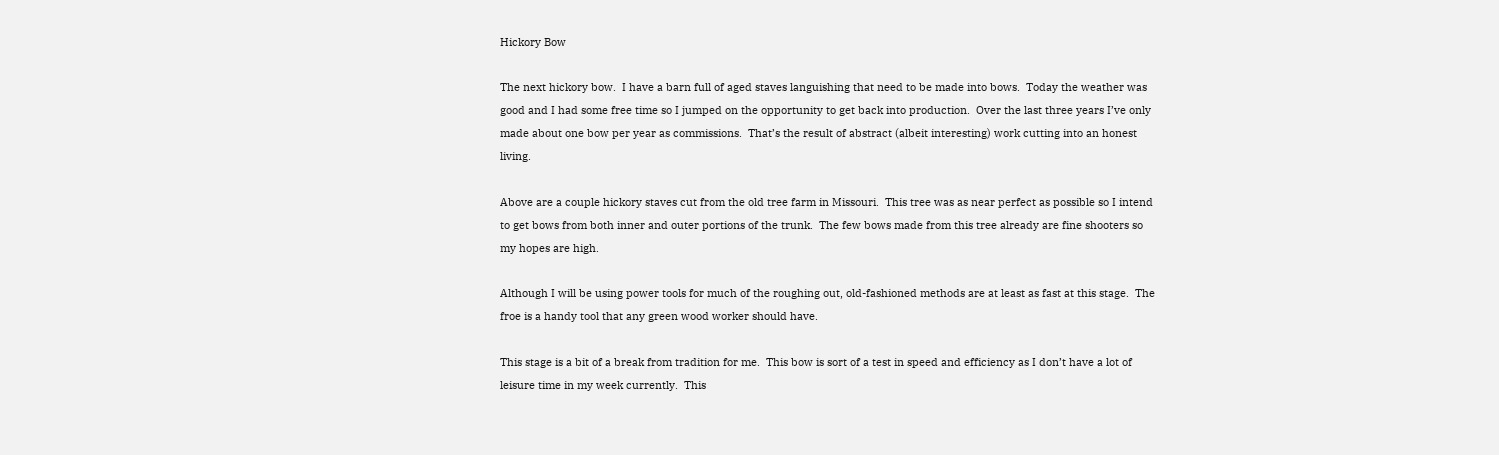Hickory Bow

The next hickory bow.  I have a barn full of aged staves languishing that need to be made into bows.  Today the weather was good and I had some free time so I jumped on the opportunity to get back into production.  Over the last three years I’ve only made about one bow per year as commissions.  That’s the result of abstract (albeit interesting) work cutting into an honest living.

Above are a couple hickory staves cut from the old tree farm in Missouri.  This tree was as near perfect as possible so I intend to get bows from both inner and outer portions of the trunk.  The few bows made from this tree already are fine shooters so my hopes are high.

Although I will be using power tools for much of the roughing out, old-fashioned methods are at least as fast at this stage.  The froe is a handy tool that any green wood worker should have.

This stage is a bit of a break from tradition for me.  This bow is sort of a test in speed and efficiency as I don’t have a lot of leisure time in my week currently.  This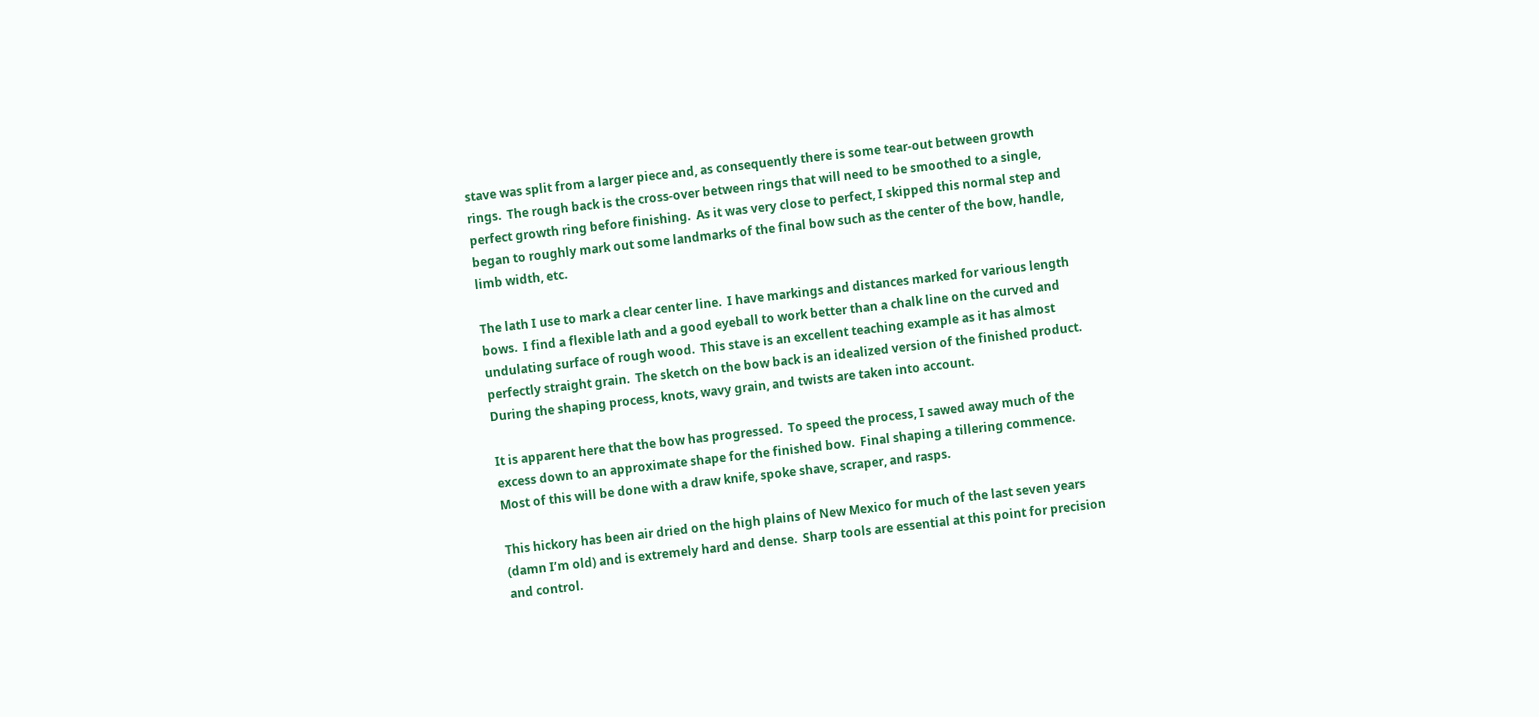stave was split from a larger piece and, as consequently there is some tear-out between growth rings.  The rough back is the cross-over between rings that will need to be smoothed to a single, perfect growth ring before finishing.  As it was very close to perfect, I skipped this normal step and began to roughly mark out some landmarks of the final bow such as the center of the bow, handle, limb width, etc.

The lath I use to mark a clear center line.  I have markings and distances marked for various length bows.  I find a flexible lath and a good eyeball to work better than a chalk line on the curved and undulating surface of rough wood.  This stave is an excellent teaching example as it has almost perfectly straight grain.  The sketch on the bow back is an idealized version of the finished product.  During the shaping process, knots, wavy grain, and twists are taken into account.

It is apparent here that the bow has progressed.  To speed the process, I sawed away much of the excess down to an approximate shape for the finished bow.  Final shaping a tillering commence.  Most of this will be done with a draw knife, spoke shave, scraper, and rasps.

This hickory has been air dried on the high plains of New Mexico for much of the last seven years (damn I’m old) and is extremely hard and dense.  Sharp tools are essential at this point for precision and control.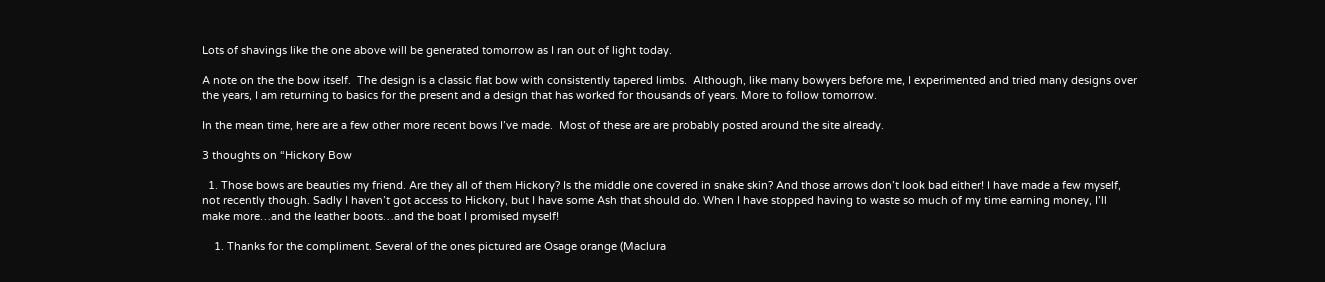Lots of shavings like the one above will be generated tomorrow as I ran out of light today.

A note on the the bow itself.  The design is a classic flat bow with consistently tapered limbs.  Although, like many bowyers before me, I experimented and tried many designs over the years, I am returning to basics for the present and a design that has worked for thousands of years. More to follow tomorrow.

In the mean time, here are a few other more recent bows I’ve made.  Most of these are are probably posted around the site already.

3 thoughts on “Hickory Bow

  1. Those bows are beauties my friend. Are they all of them Hickory? Is the middle one covered in snake skin? And those arrows don’t look bad either! I have made a few myself, not recently though. Sadly I haven’t got access to Hickory, but I have some Ash that should do. When I have stopped having to waste so much of my time earning money, I’ll make more…and the leather boots…and the boat I promised myself!

    1. Thanks for the compliment. Several of the ones pictured are Osage orange (Maclura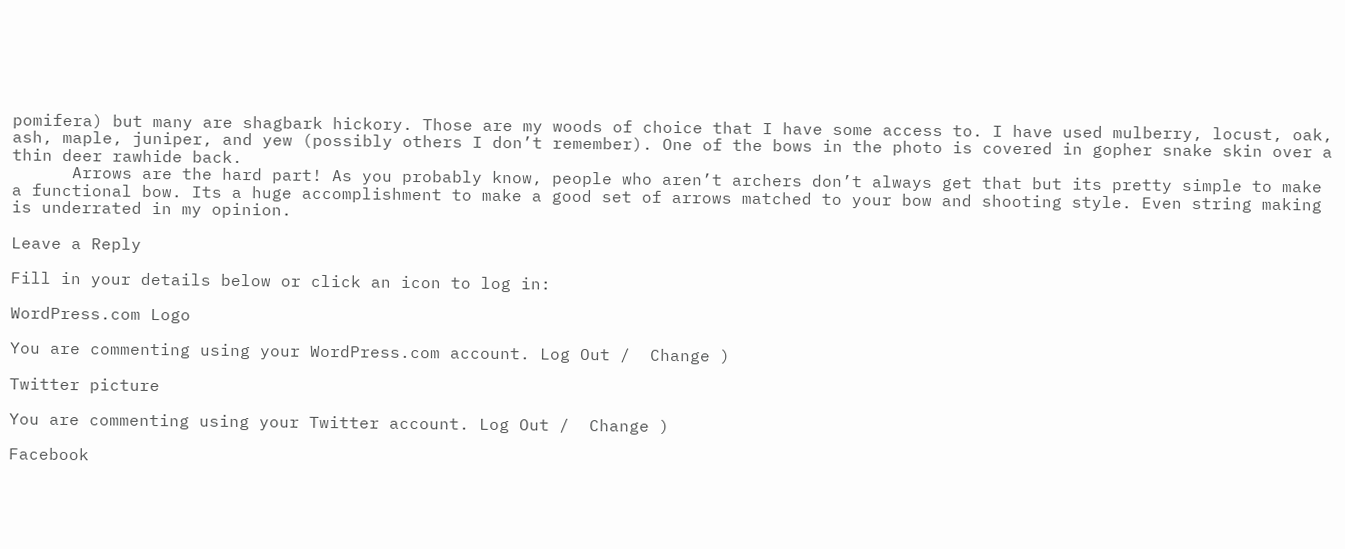pomifera) but many are shagbark hickory. Those are my woods of choice that I have some access to. I have used mulberry, locust, oak, ash, maple, juniper, and yew (possibly others I don’t remember). One of the bows in the photo is covered in gopher snake skin over a thin deer rawhide back.
      Arrows are the hard part! As you probably know, people who aren’t archers don’t always get that but its pretty simple to make a functional bow. Its a huge accomplishment to make a good set of arrows matched to your bow and shooting style. Even string making is underrated in my opinion.

Leave a Reply

Fill in your details below or click an icon to log in:

WordPress.com Logo

You are commenting using your WordPress.com account. Log Out /  Change )

Twitter picture

You are commenting using your Twitter account. Log Out /  Change )

Facebook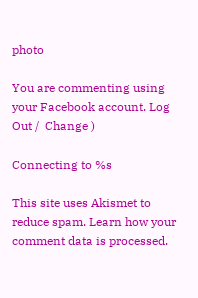photo

You are commenting using your Facebook account. Log Out /  Change )

Connecting to %s

This site uses Akismet to reduce spam. Learn how your comment data is processed.